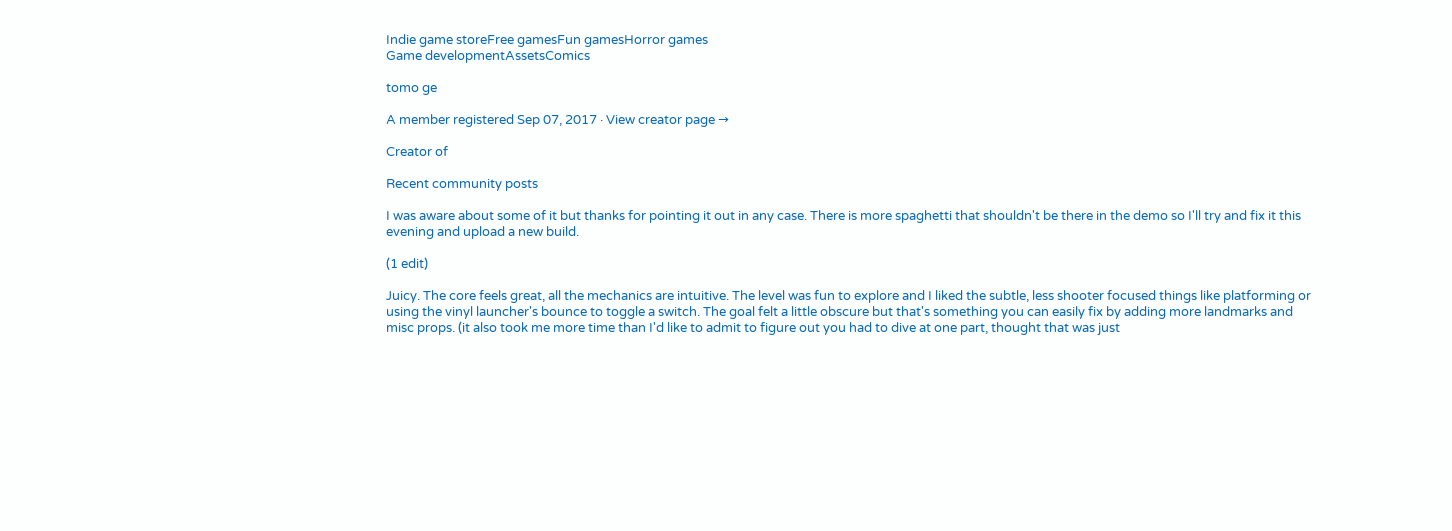Indie game storeFree gamesFun gamesHorror games
Game developmentAssetsComics

tomo ge

A member registered Sep 07, 2017 · View creator page →

Creator of

Recent community posts

I was aware about some of it but thanks for pointing it out in any case. There is more spaghetti that shouldn't be there in the demo so I'll try and fix it this evening and upload a new build.

(1 edit)

Juicy. The core feels great, all the mechanics are intuitive. The level was fun to explore and I liked the subtle, less shooter focused things like platforming or using the vinyl launcher's bounce to toggle a switch. The goal felt a little obscure but that's something you can easily fix by adding more landmarks and misc props. (it also took me more time than I'd like to admit to figure out you had to dive at one part, thought that was just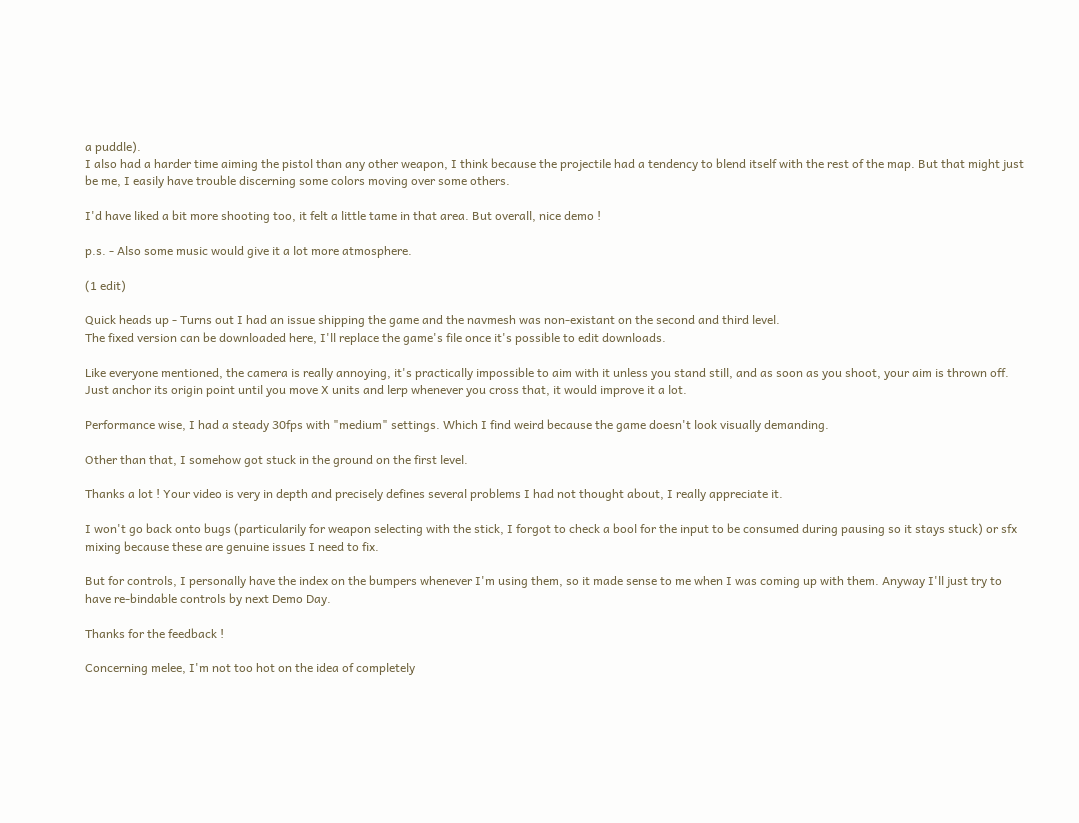a puddle).
I also had a harder time aiming the pistol than any other weapon, I think because the projectile had a tendency to blend itself with the rest of the map. But that might just be me, I easily have trouble discerning some colors moving over some others.

I'd have liked a bit more shooting too, it felt a little tame in that area. But overall, nice demo !

p.s. - Also some music would give it a lot more atmosphere.

(1 edit)

Quick heads up - Turns out I had an issue shipping the game and the navmesh was non-existant on the second and third level.
The fixed version can be downloaded here, I'll replace the game's file once it's possible to edit downloads.

Like everyone mentioned, the camera is really annoying, it's practically impossible to aim with it unless you stand still, and as soon as you shoot, your aim is thrown off. Just anchor its origin point until you move X units and lerp whenever you cross that, it would improve it a lot.

Performance wise, I had a steady 30fps with "medium" settings. Which I find weird because the game doesn't look visually demanding.

Other than that, I somehow got stuck in the ground on the first level.

Thanks a lot ! Your video is very in depth and precisely defines several problems I had not thought about, I really appreciate it.

I won't go back onto bugs (particularily for weapon selecting with the stick, I forgot to check a bool for the input to be consumed during pausing so it stays stuck) or sfx mixing because these are genuine issues I need to fix.

But for controls, I personally have the index on the bumpers whenever I'm using them, so it made sense to me when I was coming up with them. Anyway I'll just try to have re-bindable controls by next Demo Day.

Thanks for the feedback !

Concerning melee, I'm not too hot on the idea of completely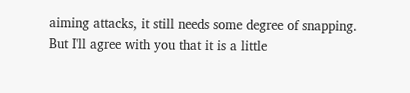aiming attacks, it still needs some degree of snapping. But I'll agree with you that it is a little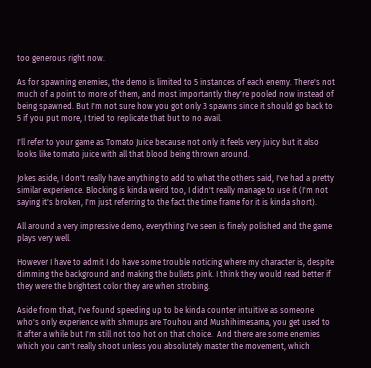too generous right now.

As for spawning enemies, the demo is limited to 5 instances of each enemy. There's not much of a point to more of them, and most importantly they're pooled now instead of being spawned. But I'm not sure how you got only 3 spawns since it should go back to 5 if you put more, I tried to replicate that but to no avail.

I'll refer to your game as Tomato Juice because not only it feels very juicy but it also looks like tomato juice with all that blood being thrown around.

Jokes aside, I don't really have anything to add to what the others said, I've had a pretty similar experience. Blocking is kinda weird too, I didn't really manage to use it (I'm not saying it's broken, I'm just referring to the fact the time frame for it is kinda short).

All around a very impressive demo, everything I've seen is finely polished and the game plays very well.

However I have to admit I do have some trouble noticing where my character is, despite dimming the background and making the bullets pink. I think they would read better if they were the brightest color they are when strobing.

Aside from that, I've found speeding up to be kinda counter intuitive as someone who's only experience with shmups are Touhou and Mushihimesama, you get used to it after a while but I'm still not too hot on that choice.  And there are some enemies which you can't really shoot unless you absolutely master the movement, which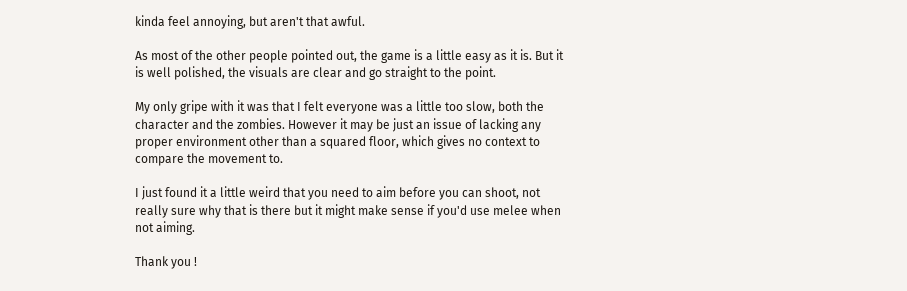kinda feel annoying, but aren't that awful.

As most of the other people pointed out, the game is a little easy as it is. But it is well polished, the visuals are clear and go straight to the point.

My only gripe with it was that I felt everyone was a little too slow, both the character and the zombies. However it may be just an issue of lacking any proper environment other than a squared floor, which gives no context to compare the movement to.

I just found it a little weird that you need to aim before you can shoot, not really sure why that is there but it might make sense if you'd use melee when not aiming.

Thank you !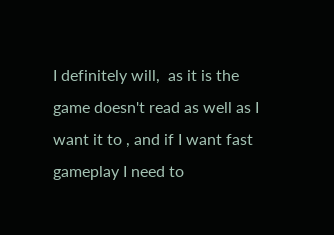I definitely will,  as it is the game doesn't read as well as I want it to , and if I want fast gameplay I need to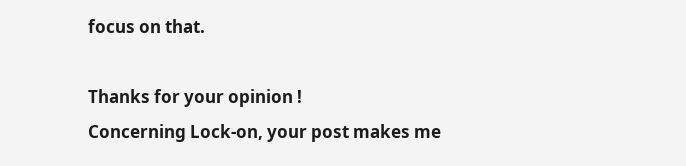focus on that.

Thanks for your opinion !
Concerning Lock-on, your post makes me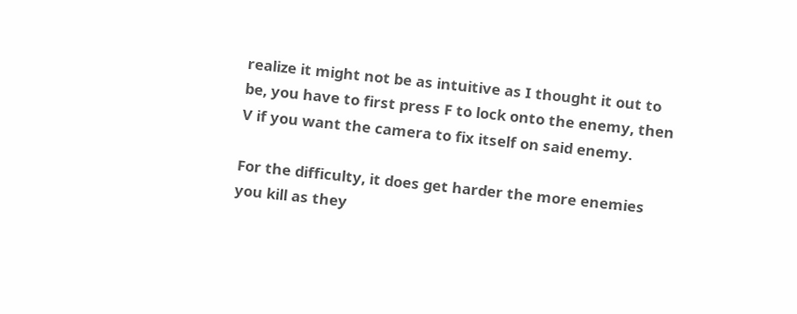realize it might not be as intuitive as I thought it out to be, you have to first press F to lock onto the enemy, then V if you want the camera to fix itself on said enemy.

For the difficulty, it does get harder the more enemies you kill as they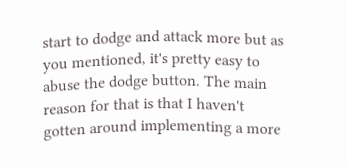start to dodge and attack more but as you mentioned, it's pretty easy to abuse the dodge button. The main reason for that is that I haven't gotten around implementing a more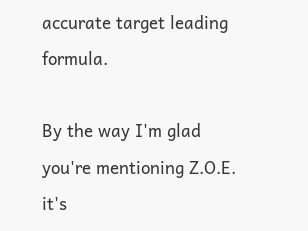accurate target leading formula.

By the way I'm glad you're mentioning Z.O.E. it's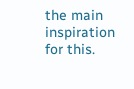the main inspiration for this.